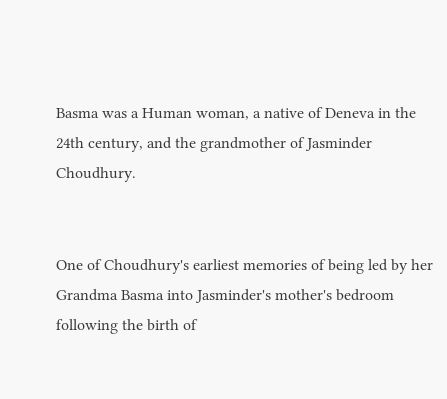Basma was a Human woman, a native of Deneva in the 24th century, and the grandmother of Jasminder Choudhury.


One of Choudhury's earliest memories of being led by her Grandma Basma into Jasminder's mother's bedroom following the birth of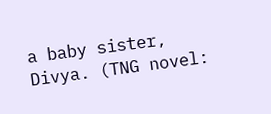a baby sister, Divya. (TNG novel: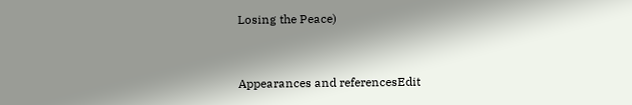Losing the Peace)


Appearances and referencesEdit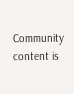Community content is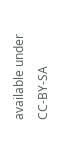available under CC-BY-SA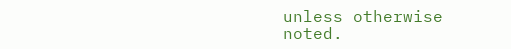unless otherwise noted.